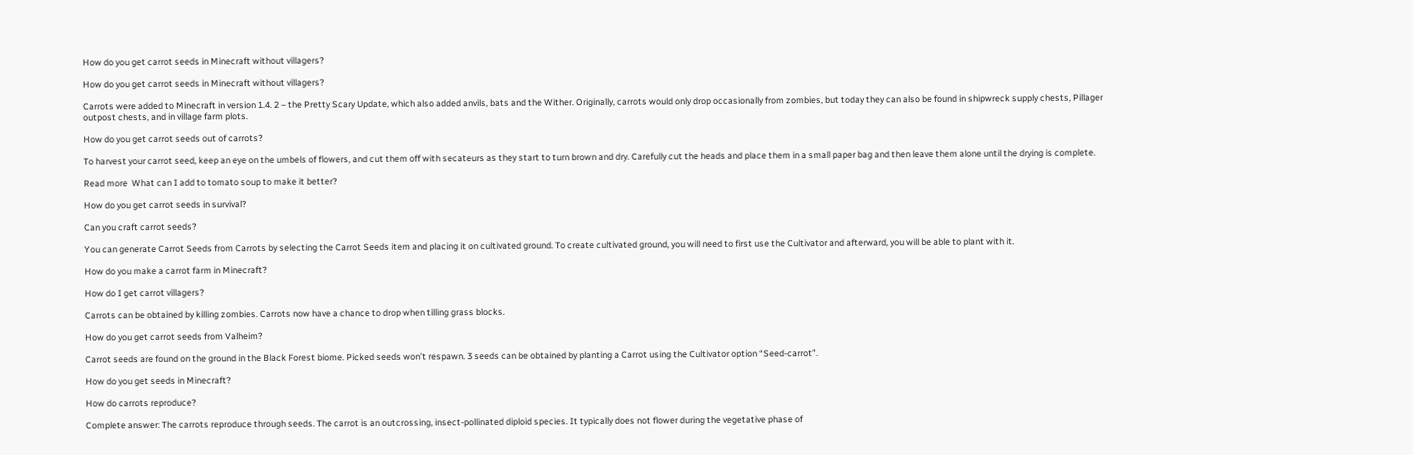How do you get carrot seeds in Minecraft without villagers?

How do you get carrot seeds in Minecraft without villagers?

Carrots were added to Minecraft in version 1.4. 2 – the Pretty Scary Update, which also added anvils, bats and the Wither. Originally, carrots would only drop occasionally from zombies, but today they can also be found in shipwreck supply chests, Pillager outpost chests, and in village farm plots.

How do you get carrot seeds out of carrots?

To harvest your carrot seed, keep an eye on the umbels of flowers, and cut them off with secateurs as they start to turn brown and dry. Carefully cut the heads and place them in a small paper bag and then leave them alone until the drying is complete.

Read more  What can I add to tomato soup to make it better?

How do you get carrot seeds in survival?

Can you craft carrot seeds?

You can generate Carrot Seeds from Carrots by selecting the Carrot Seeds item and placing it on cultivated ground. To create cultivated ground, you will need to first use the Cultivator and afterward, you will be able to plant with it.

How do you make a carrot farm in Minecraft?

How do I get carrot villagers?

Carrots can be obtained by killing zombies. Carrots now have a chance to drop when tilling grass blocks.

How do you get carrot seeds from Valheim?

Carrot seeds are found on the ground in the Black Forest biome. Picked seeds won’t respawn. 3 seeds can be obtained by planting a Carrot using the Cultivator option “Seed-carrot”.

How do you get seeds in Minecraft?

How do carrots reproduce?

Complete answer: The carrots reproduce through seeds. The carrot is an outcrossing, insect-pollinated diploid species. It typically does not flower during the vegetative phase of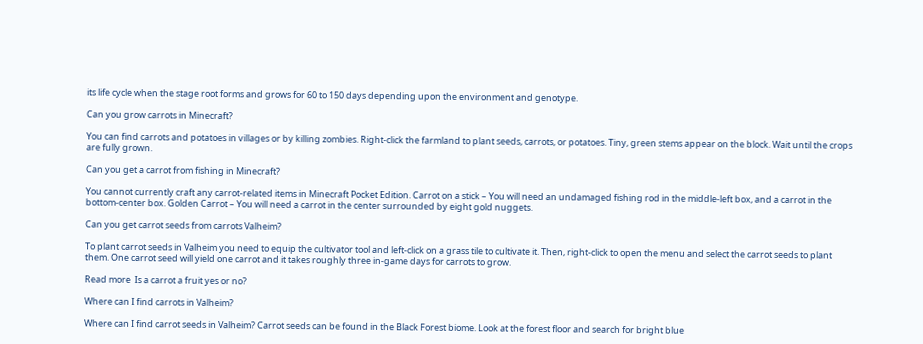its life cycle when the stage root forms and grows for 60 to 150 days depending upon the environment and genotype.

Can you grow carrots in Minecraft?

You can find carrots and potatoes in villages or by killing zombies. Right-click the farmland to plant seeds, carrots, or potatoes. Tiny, green stems appear on the block. Wait until the crops are fully grown.

Can you get a carrot from fishing in Minecraft?

You cannot currently craft any carrot-related items in Minecraft Pocket Edition. Carrot on a stick – You will need an undamaged fishing rod in the middle-left box, and a carrot in the bottom-center box. Golden Carrot – You will need a carrot in the center surrounded by eight gold nuggets.

Can you get carrot seeds from carrots Valheim?

To plant carrot seeds in Valheim you need to equip the cultivator tool and left-click on a grass tile to cultivate it. Then, right-click to open the menu and select the carrot seeds to plant them. One carrot seed will yield one carrot and it takes roughly three in-game days for carrots to grow.

Read more  Is a carrot a fruit yes or no?

Where can I find carrots in Valheim?

Where can I find carrot seeds in Valheim? Carrot seeds can be found in the Black Forest biome. Look at the forest floor and search for bright blue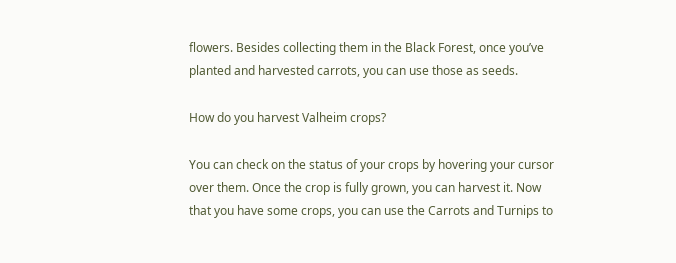flowers. Besides collecting them in the Black Forest, once you’ve planted and harvested carrots, you can use those as seeds.

How do you harvest Valheim crops?

You can check on the status of your crops by hovering your cursor over them. Once the crop is fully grown, you can harvest it. Now that you have some crops, you can use the Carrots and Turnips to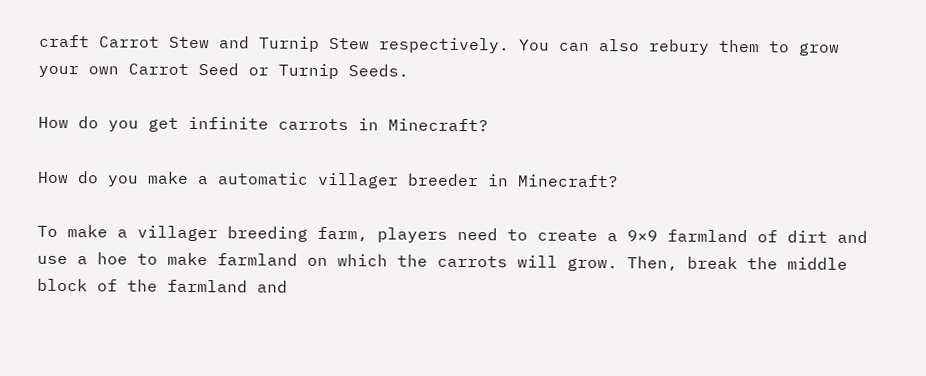craft Carrot Stew and Turnip Stew respectively. You can also rebury them to grow your own Carrot Seed or Turnip Seeds.

How do you get infinite carrots in Minecraft?

How do you make a automatic villager breeder in Minecraft?

To make a villager breeding farm, players need to create a 9×9 farmland of dirt and use a hoe to make farmland on which the carrots will grow. Then, break the middle block of the farmland and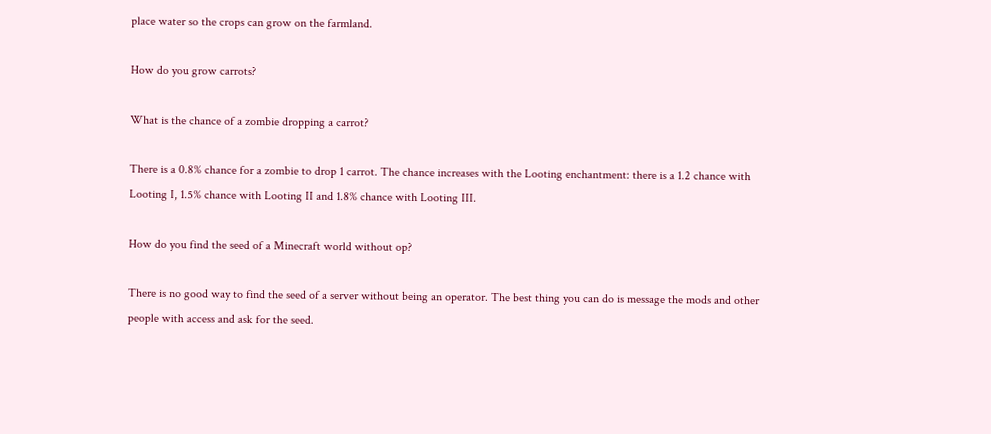place water so the crops can grow on the farmland.

How do you grow carrots?

What is the chance of a zombie dropping a carrot?

There is a 0.8% chance for a zombie to drop 1 carrot. The chance increases with the Looting enchantment: there is a 1.2 chance with Looting I, 1.5% chance with Looting II and 1.8% chance with Looting III.

How do you find the seed of a Minecraft world without op?

There is no good way to find the seed of a server without being an operator. The best thing you can do is message the mods and other people with access and ask for the seed.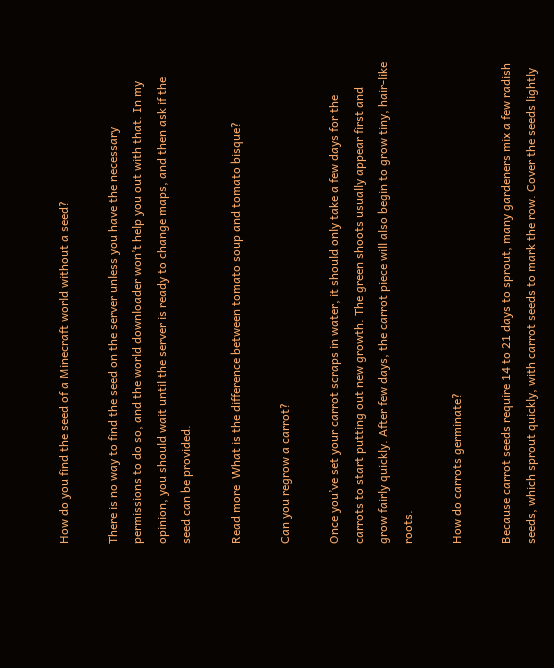How do you find the seed of a Minecraft world without a seed?

There is no way to find the seed on the server unless you have the necessary permissions to do so, and the world downloader won’t help you out with that. In my opinion, you should wait until the server is ready to change maps, and then ask if the seed can be provided.

Read more  What is the difference between tomato soup and tomato bisque?

Can you regrow a carrot?

Once you’ve set your carrot scraps in water, it should only take a few days for the carrots to start putting out new growth. The green shoots usually appear first and grow fairly quickly. After few days, the carrot piece will also begin to grow tiny, hair-like roots.

How do carrots germinate?

Because carrot seeds require 14 to 21 days to sprout, many gardeners mix a few radish seeds, which sprout quickly, with carrot seeds to mark the row. Cover the seeds lightly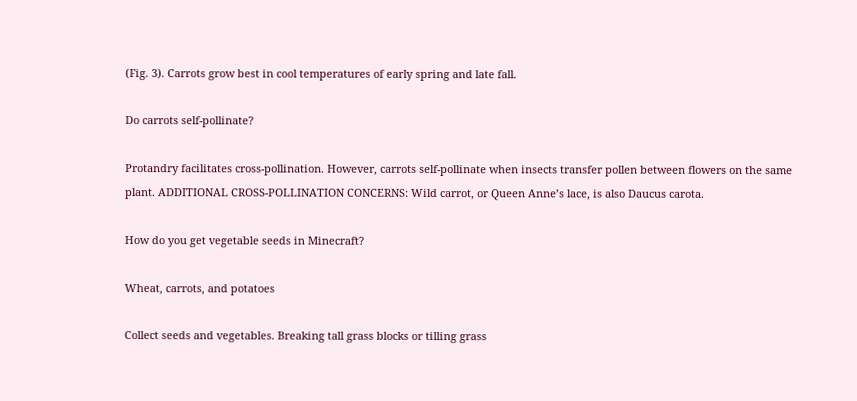(Fig. 3). Carrots grow best in cool temperatures of early spring and late fall.

Do carrots self-pollinate?

Protandry facilitates cross-pollination. However, carrots self-pollinate when insects transfer pollen between flowers on the same plant. ADDITIONAL CROSS-POLLINATION CONCERNS: Wild carrot, or Queen Anne’s lace, is also Daucus carota.

How do you get vegetable seeds in Minecraft?

Wheat, carrots, and potatoes

Collect seeds and vegetables. Breaking tall grass blocks or tilling grass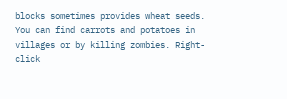blocks sometimes provides wheat seeds. You can find carrots and potatoes in villages or by killing zombies. Right-click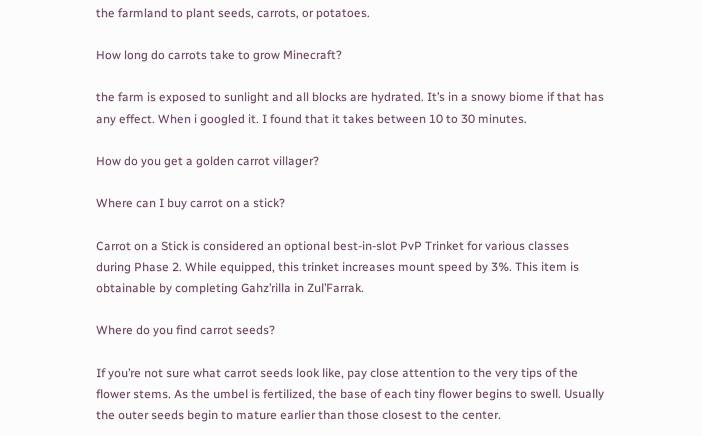the farmland to plant seeds, carrots, or potatoes.

How long do carrots take to grow Minecraft?

the farm is exposed to sunlight and all blocks are hydrated. It’s in a snowy biome if that has any effect. When i googled it. I found that it takes between 10 to 30 minutes.

How do you get a golden carrot villager?

Where can I buy carrot on a stick?

Carrot on a Stick is considered an optional best-in-slot PvP Trinket for various classes during Phase 2. While equipped, this trinket increases mount speed by 3%. This item is obtainable by completing Gahz’rilla in Zul’Farrak.

Where do you find carrot seeds?

If you’re not sure what carrot seeds look like, pay close attention to the very tips of the flower stems. As the umbel is fertilized, the base of each tiny flower begins to swell. Usually the outer seeds begin to mature earlier than those closest to the center.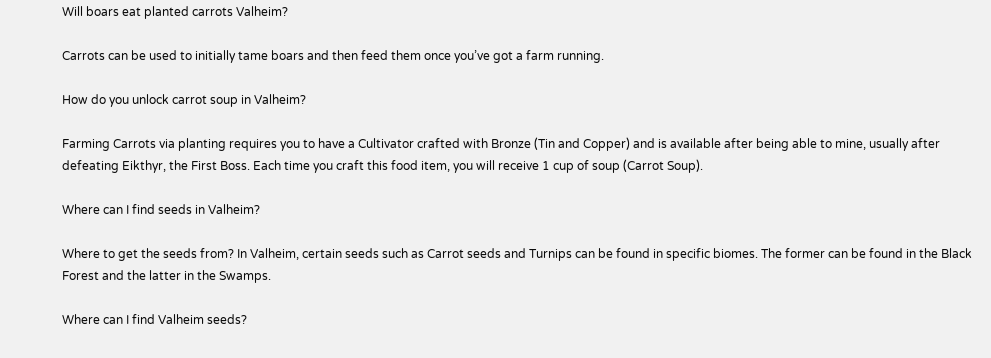Will boars eat planted carrots Valheim?

Carrots can be used to initially tame boars and then feed them once you’ve got a farm running.

How do you unlock carrot soup in Valheim?

Farming Carrots via planting requires you to have a Cultivator crafted with Bronze (Tin and Copper) and is available after being able to mine, usually after defeating Eikthyr, the First Boss. Each time you craft this food item, you will receive 1 cup of soup (Carrot Soup).

Where can I find seeds in Valheim?

Where to get the seeds from? In Valheim, certain seeds such as Carrot seeds and Turnips can be found in specific biomes. The former can be found in the Black Forest and the latter in the Swamps.

Where can I find Valheim seeds?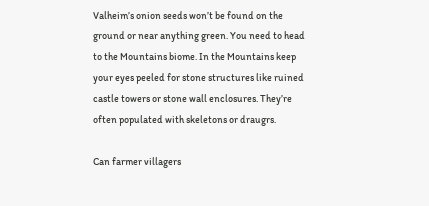Valheim’s onion seeds won’t be found on the ground or near anything green. You need to head to the Mountains biome. In the Mountains keep your eyes peeled for stone structures like ruined castle towers or stone wall enclosures. They’re often populated with skeletons or draugrs.

Can farmer villagers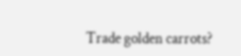Trade golden carrots?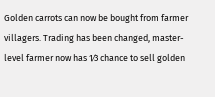Golden carrots can now be bought from farmer villagers. Trading has been changed, master-level farmer now has 1⁄3 chance to sell golden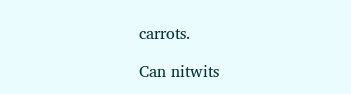carrots.

Can nitwits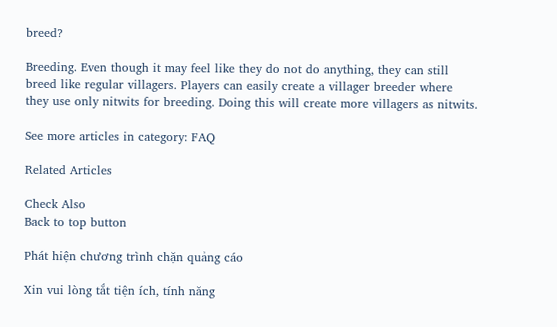breed?

Breeding. Even though it may feel like they do not do anything, they can still breed like regular villagers. Players can easily create a villager breeder where they use only nitwits for breeding. Doing this will create more villagers as nitwits.

See more articles in category: FAQ

Related Articles

Check Also
Back to top button

Phát hiện chương trình chặn quảng cáo

Xin vui lòng tắt tiện ích, tính năng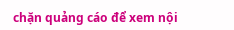chặn quảng cáo để xem nội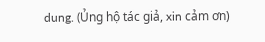dung. (Ủng hộ tác giả, xin cảm ơn)